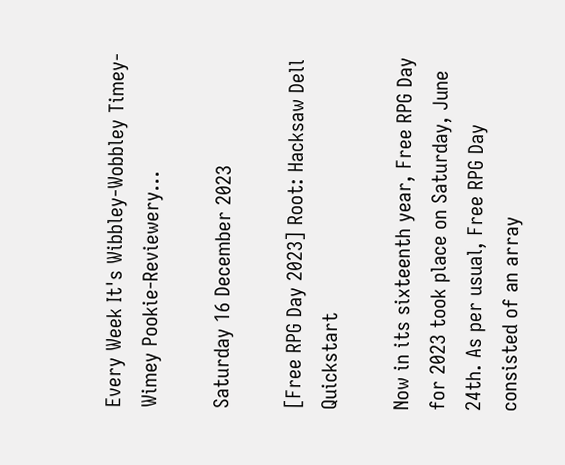Every Week It's Wibbley-Wobbley Timey-Wimey Pookie-Reviewery...

Saturday 16 December 2023

[Free RPG Day 2023] Root: Hacksaw Dell Quickstart

Now in its sixteenth year, Free RPG Day for 2023 took place on Saturday, June 24th. As per usual, Free RPG Day consisted of an array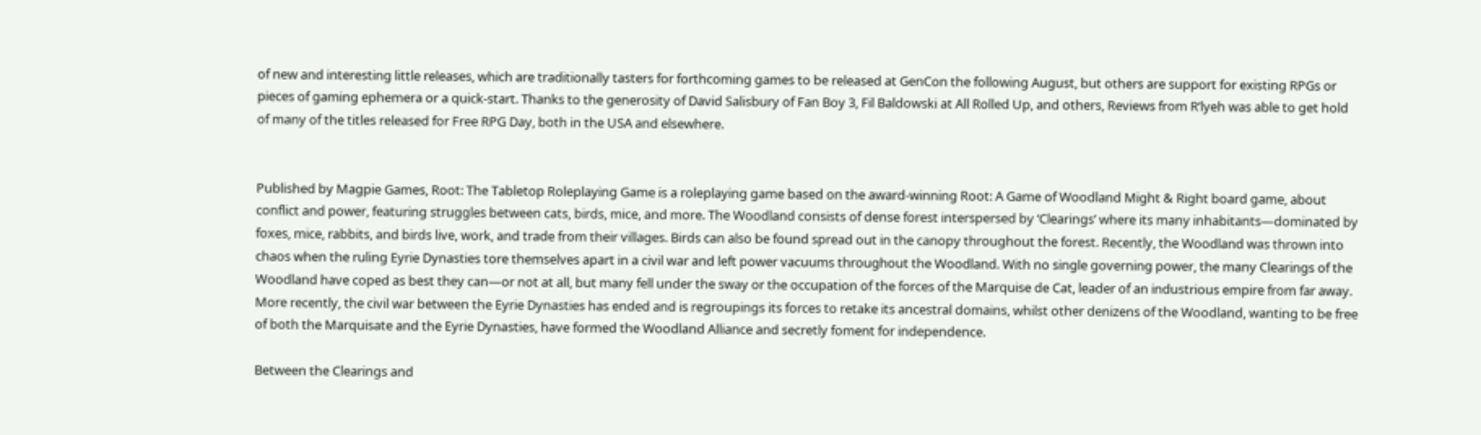of new and interesting little releases, which are traditionally tasters for forthcoming games to be released at GenCon the following August, but others are support for existing RPGs or pieces of gaming ephemera or a quick-start. Thanks to the generosity of David Salisbury of Fan Boy 3, Fil Baldowski at All Rolled Up, and others, Reviews from R’lyeh was able to get hold of many of the titles released for Free RPG Day, both in the USA and elsewhere.


Published by Magpie Games, Root: The Tabletop Roleplaying Game is a roleplaying game based on the award-winning Root: A Game of Woodland Might & Right board game, about conflict and power, featuring struggles between cats, birds, mice, and more. The Woodland consists of dense forest interspersed by ‘Clearings’ where its many inhabitants—dominated by foxes, mice, rabbits, and birds live, work, and trade from their villages. Birds can also be found spread out in the canopy throughout the forest. Recently, the Woodland was thrown into chaos when the ruling Eyrie Dynasties tore themselves apart in a civil war and left power vacuums throughout the Woodland. With no single governing power, the many Clearings of the Woodland have coped as best they can—or not at all, but many fell under the sway or the occupation of the forces of the Marquise de Cat, leader of an industrious empire from far away. More recently, the civil war between the Eyrie Dynasties has ended and is regroupings its forces to retake its ancestral domains, whilst other denizens of the Woodland, wanting to be free of both the Marquisate and the Eyrie Dynasties, have formed the Woodland Alliance and secretly foment for independence.

Between the Clearings and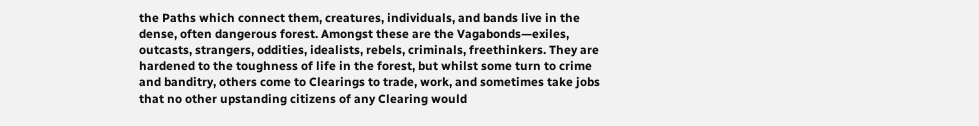the Paths which connect them, creatures, individuals, and bands live in the dense, often dangerous forest. Amongst these are the Vagabonds—exiles, outcasts, strangers, oddities, idealists, rebels, criminals, freethinkers. They are hardened to the toughness of life in the forest, but whilst some turn to crime and banditry, others come to Clearings to trade, work, and sometimes take jobs that no other upstanding citizens of any Clearing would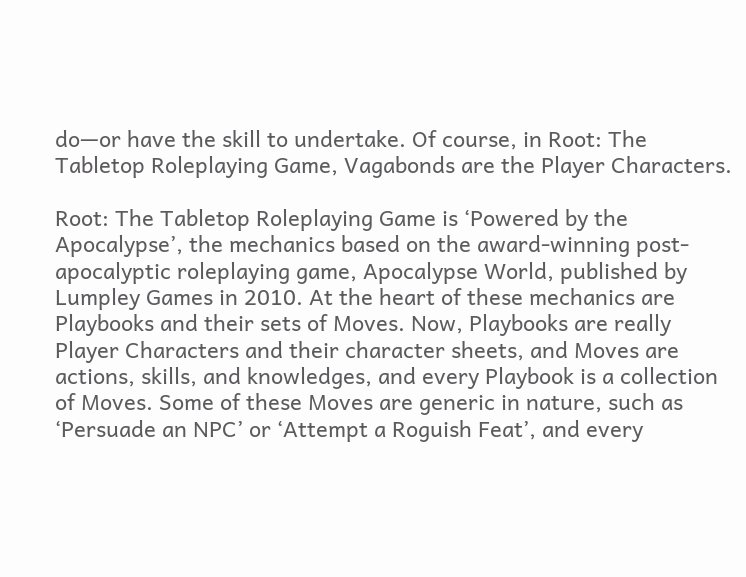do—or have the skill to undertake. Of course, in Root: The Tabletop Roleplaying Game, Vagabonds are the Player Characters.

Root: The Tabletop Roleplaying Game is ‘Powered by the Apocalypse’, the mechanics based on the award-winning post-apocalyptic roleplaying game, Apocalypse World, published by Lumpley Games in 2010. At the heart of these mechanics are Playbooks and their sets of Moves. Now, Playbooks are really Player Characters and their character sheets, and Moves are actions, skills, and knowledges, and every Playbook is a collection of Moves. Some of these Moves are generic in nature, such as ‘Persuade an NPC’ or ‘Attempt a Roguish Feat’, and every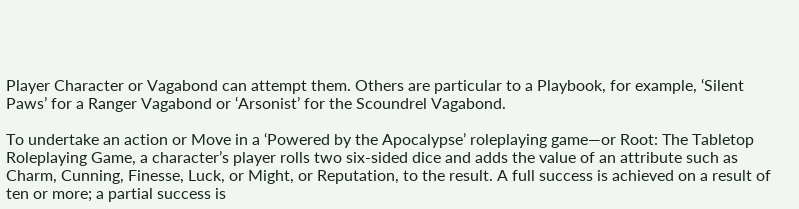Player Character or Vagabond can attempt them. Others are particular to a Playbook, for example, ‘Silent Paws’ for a Ranger Vagabond or ‘Arsonist’ for the Scoundrel Vagabond.

To undertake an action or Move in a ‘Powered by the Apocalypse’ roleplaying game—or Root: The Tabletop Roleplaying Game, a character’s player rolls two six-sided dice and adds the value of an attribute such as Charm, Cunning, Finesse, Luck, or Might, or Reputation, to the result. A full success is achieved on a result of ten or more; a partial success is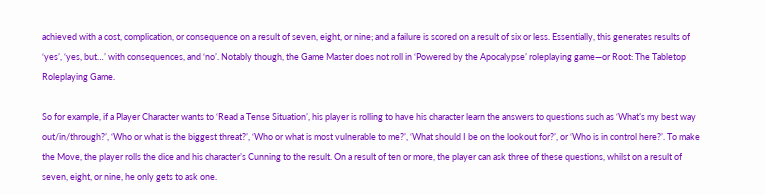achieved with a cost, complication, or consequence on a result of seven, eight, or nine; and a failure is scored on a result of six or less. Essentially, this generates results of ‘yes’, ‘yes, but…’ with consequences, and ‘no’. Notably though, the Game Master does not roll in ‘Powered by the Apocalypse’ roleplaying game—or Root: The Tabletop Roleplaying Game.

So for example, if a Player Character wants to ‘Read a Tense Situation’, his player is rolling to have his character learn the answers to questions such as ‘What’s my best way out/in/through?’, ‘Who or what is the biggest threat?’, ‘Who or what is most vulnerable to me?’, ‘What should I be on the lookout for?’, or ‘Who is in control here?’. To make the Move, the player rolls the dice and his character’s Cunning to the result. On a result of ten or more, the player can ask three of these questions, whilst on a result of seven, eight, or nine, he only gets to ask one.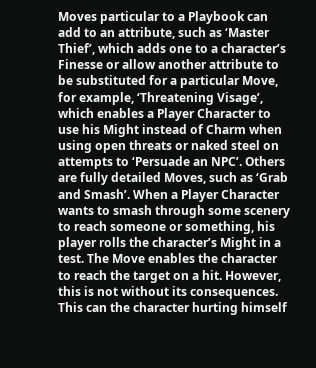Moves particular to a Playbook can add to an attribute, such as ‘Master Thief’, which adds one to a character’s Finesse or allow another attribute to be substituted for a particular Move, for example, ‘Threatening Visage’, which enables a Player Character to use his Might instead of Charm when using open threats or naked steel on attempts to ‘Persuade an NPC’. Others are fully detailed Moves, such as ‘Grab and Smash’. When a Player Character wants to smash through some scenery to reach someone or something, his player rolls the character’s Might in a test. The Move enables the character to reach the target on a hit. However, this is not without its consequences. This can the character hurting himself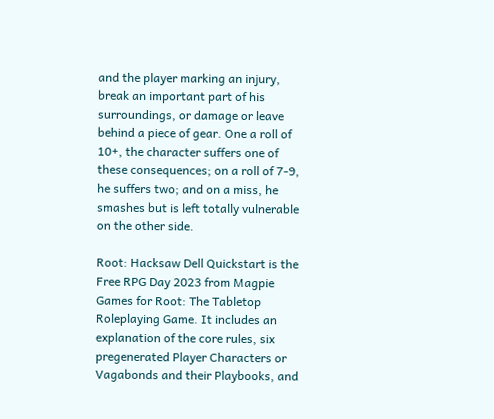and the player marking an injury, break an important part of his surroundings, or damage or leave behind a piece of gear. One a roll of 10+, the character suffers one of these consequences; on a roll of 7-9, he suffers two; and on a miss, he smashes but is left totally vulnerable on the other side.

Root: Hacksaw Dell Quickstart is the Free RPG Day 2023 from Magpie Games for Root: The Tabletop Roleplaying Game. It includes an explanation of the core rules, six pregenerated Player Characters or Vagabonds and their Playbooks, and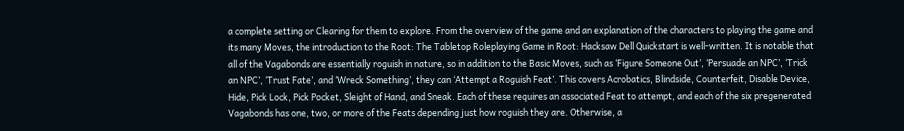a complete setting or Clearing for them to explore. From the overview of the game and an explanation of the characters to playing the game and its many Moves, the introduction to the Root: The Tabletop Roleplaying Game in Root: Hacksaw Dell Quickstart is well-written. It is notable that all of the Vagabonds are essentially roguish in nature, so in addition to the Basic Moves, such as ‘Figure Someone Out’, ‘Persuade an NPC’, ‘Trick an NPC’, ‘Trust Fate’, and ‘Wreck Something’, they can ‘Attempt a Roguish Feat’. This covers Acrobatics, Blindside, Counterfeit, Disable Device, Hide, Pick Lock, Pick Pocket, Sleight of Hand, and Sneak. Each of these requires an associated Feat to attempt, and each of the six pregenerated Vagabonds has one, two, or more of the Feats depending just how roguish they are. Otherwise, a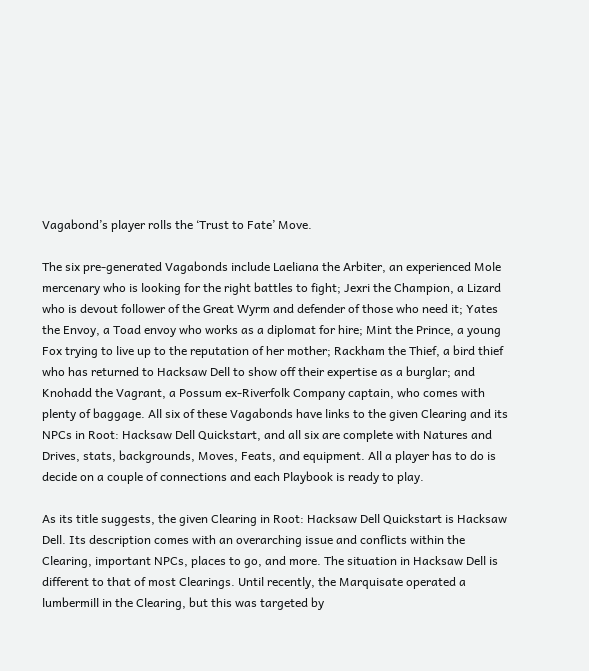Vagabond’s player rolls the ‘Trust to Fate’ Move.

The six pre-generated Vagabonds include Laeliana the Arbiter, an experienced Mole mercenary who is looking for the right battles to fight; Jexri the Champion, a Lizard who is devout follower of the Great Wyrm and defender of those who need it; Yates the Envoy, a Toad envoy who works as a diplomat for hire; Mint the Prince, a young Fox trying to live up to the reputation of her mother; Rackham the Thief, a bird thief who has returned to Hacksaw Dell to show off their expertise as a burglar; and Knohadd the Vagrant, a Possum ex-Riverfolk Company captain, who comes with plenty of baggage. All six of these Vagabonds have links to the given Clearing and its NPCs in Root: Hacksaw Dell Quickstart, and all six are complete with Natures and Drives, stats, backgrounds, Moves, Feats, and equipment. All a player has to do is decide on a couple of connections and each Playbook is ready to play.

As its title suggests, the given Clearing in Root: Hacksaw Dell Quickstart is Hacksaw Dell. Its description comes with an overarching issue and conflicts within the Clearing, important NPCs, places to go, and more. The situation in Hacksaw Dell is different to that of most Clearings. Until recently, the Marquisate operated a lumbermill in the Clearing, but this was targeted by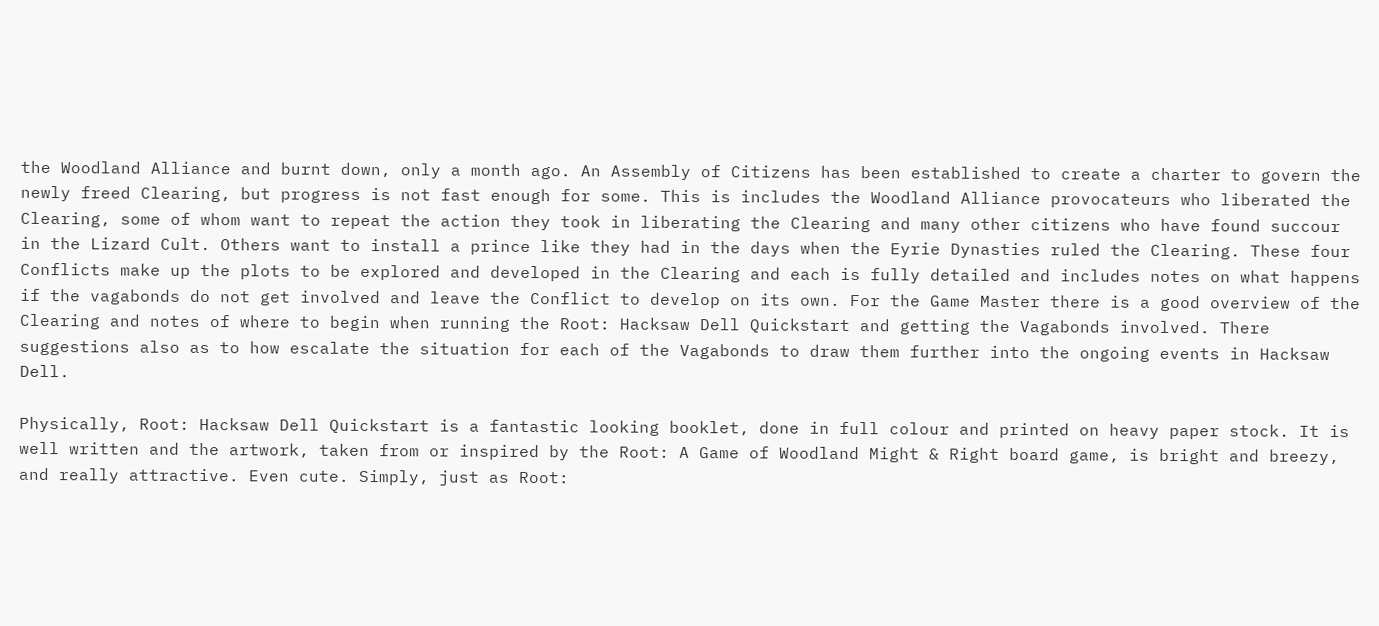the Woodland Alliance and burnt down, only a month ago. An Assembly of Citizens has been established to create a charter to govern the newly freed Clearing, but progress is not fast enough for some. This is includes the Woodland Alliance provocateurs who liberated the Clearing, some of whom want to repeat the action they took in liberating the Clearing and many other citizens who have found succour in the Lizard Cult. Others want to install a prince like they had in the days when the Eyrie Dynasties ruled the Clearing. These four Conflicts make up the plots to be explored and developed in the Clearing and each is fully detailed and includes notes on what happens if the vagabonds do not get involved and leave the Conflict to develop on its own. For the Game Master there is a good overview of the Clearing and notes of where to begin when running the Root: Hacksaw Dell Quickstart and getting the Vagabonds involved. There suggestions also as to how escalate the situation for each of the Vagabonds to draw them further into the ongoing events in Hacksaw Dell.

Physically, Root: Hacksaw Dell Quickstart is a fantastic looking booklet, done in full colour and printed on heavy paper stock. It is well written and the artwork, taken from or inspired by the Root: A Game of Woodland Might & Right board game, is bright and breezy, and really attractive. Even cute. Simply, just as Root: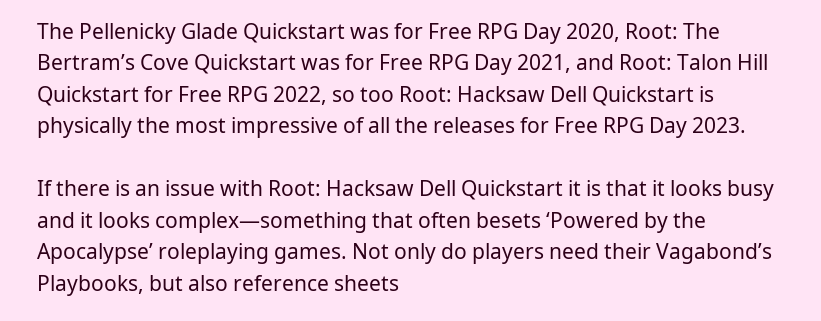The Pellenicky Glade Quickstart was for Free RPG Day 2020, Root: The Bertram’s Cove Quickstart was for Free RPG Day 2021, and Root: Talon Hill Quickstart for Free RPG 2022, so too Root: Hacksaw Dell Quickstart is physically the most impressive of all the releases for Free RPG Day 2023.

If there is an issue with Root: Hacksaw Dell Quickstart it is that it looks busy and it looks complex—something that often besets ‘Powered by the Apocalypse’ roleplaying games. Not only do players need their Vagabond’s Playbooks, but also reference sheets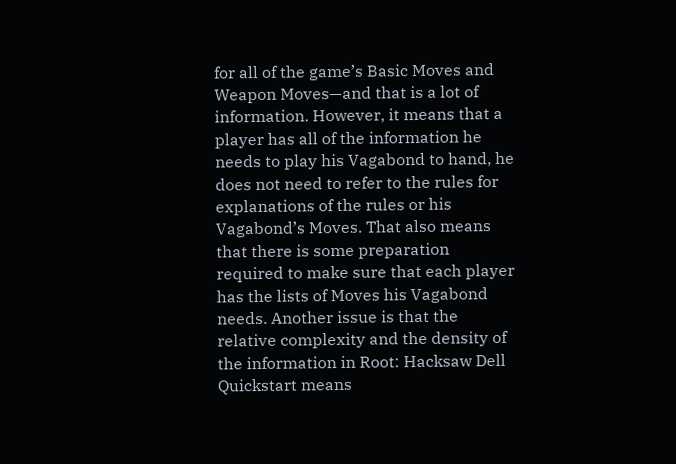for all of the game’s Basic Moves and Weapon Moves—and that is a lot of information. However, it means that a player has all of the information he needs to play his Vagabond to hand, he does not need to refer to the rules for explanations of the rules or his Vagabond’s Moves. That also means that there is some preparation required to make sure that each player has the lists of Moves his Vagabond needs. Another issue is that the relative complexity and the density of the information in Root: Hacksaw Dell Quickstart means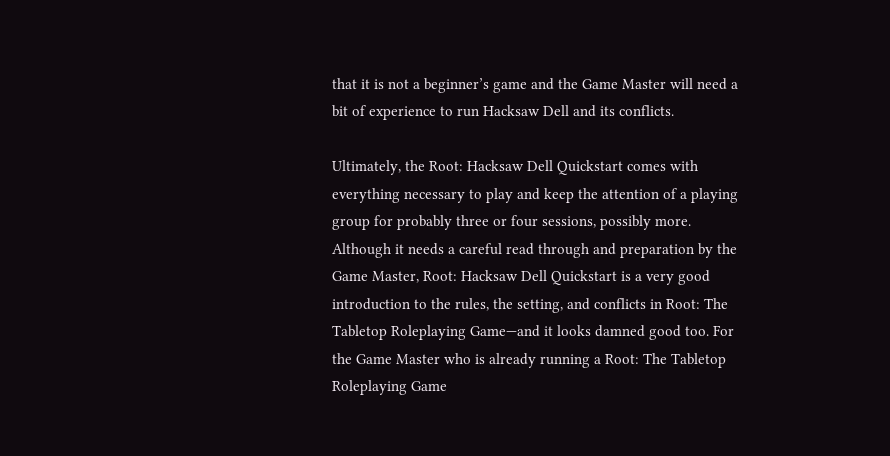that it is not a beginner’s game and the Game Master will need a bit of experience to run Hacksaw Dell and its conflicts.

Ultimately, the Root: Hacksaw Dell Quickstart comes with everything necessary to play and keep the attention of a playing group for probably three or four sessions, possibly more. Although it needs a careful read through and preparation by the Game Master, Root: Hacksaw Dell Quickstart is a very good introduction to the rules, the setting, and conflicts in Root: The Tabletop Roleplaying Game—and it looks damned good too. For the Game Master who is already running a Root: The Tabletop Roleplaying Game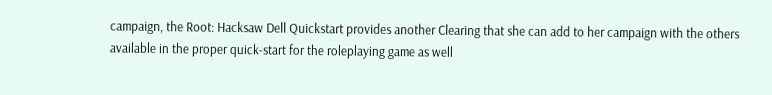campaign, the Root: Hacksaw Dell Quickstart provides another Clearing that she can add to her campaign with the others available in the proper quick-start for the roleplaying game as well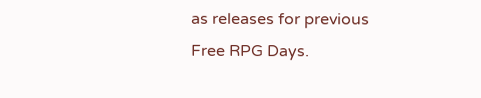as releases for previous Free RPG Days.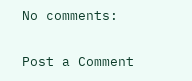No comments:

Post a Comment